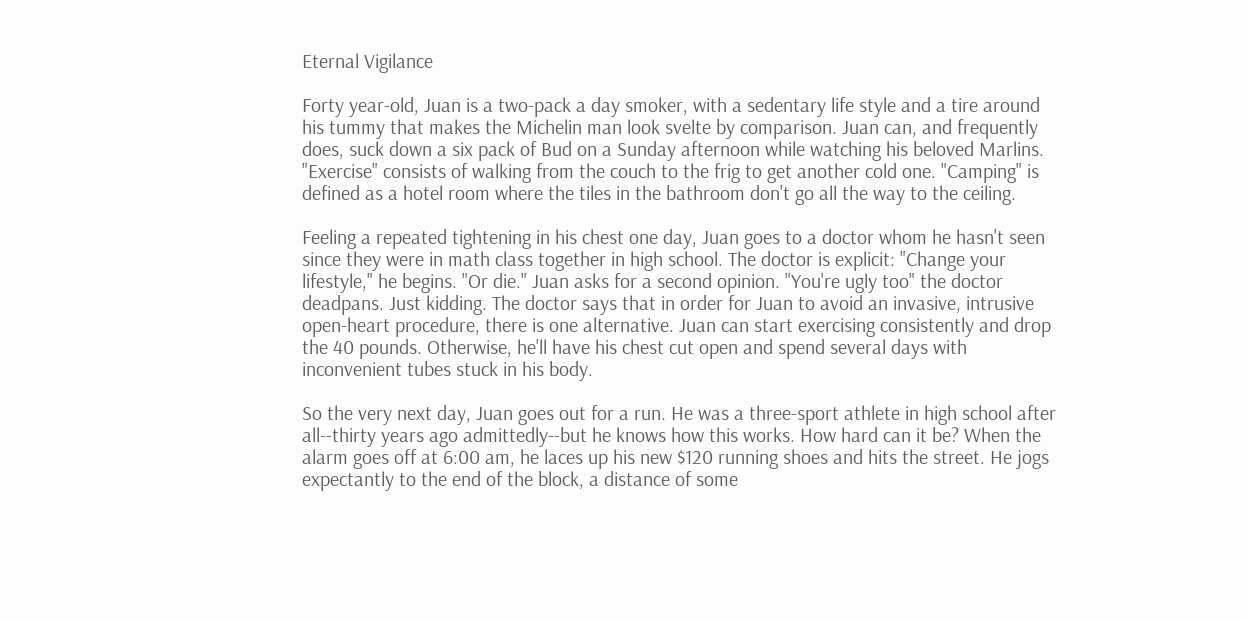Eternal Vigilance

Forty year-old, Juan is a two-pack a day smoker, with a sedentary life style and a tire around his tummy that makes the Michelin man look svelte by comparison. Juan can, and frequently does, suck down a six pack of Bud on a Sunday afternoon while watching his beloved Marlins. "Exercise" consists of walking from the couch to the frig to get another cold one. "Camping" is defined as a hotel room where the tiles in the bathroom don't go all the way to the ceiling.

Feeling a repeated tightening in his chest one day, Juan goes to a doctor whom he hasn't seen since they were in math class together in high school. The doctor is explicit: "Change your lifestyle," he begins. "Or die." Juan asks for a second opinion. "You're ugly too" the doctor deadpans. Just kidding. The doctor says that in order for Juan to avoid an invasive, intrusive open-heart procedure, there is one alternative. Juan can start exercising consistently and drop the 40 pounds. Otherwise, he'll have his chest cut open and spend several days with inconvenient tubes stuck in his body.

So the very next day, Juan goes out for a run. He was a three-sport athlete in high school after all--thirty years ago admittedly--but he knows how this works. How hard can it be? When the alarm goes off at 6:00 am, he laces up his new $120 running shoes and hits the street. He jogs expectantly to the end of the block, a distance of some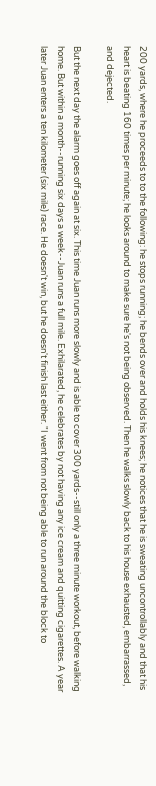200 yards, where he proceeds to to the following: he stops running; he bends over and holds his knees; he notices that he is sweating uncontrollably and that his heart is beating 160 times per minute; he looks around to make sure he's not being observed. Then he walks slowly back to his house exhausted, embarrassed, and dejected.

But the next day the alarm goes off again at six. This time Juan runs more slowly and is able to cover 300 yards--still only a three minute workout, before walking home. But within a month--running six days a week--Juan runs a full mile. Exhilarated, he celebrates by not having any ice cream and quitting cigarettes. A year later Juan enters a ten kilometer (six mile) race. He doesn't win, but he doesn't finish last either. "I went from not being able to run around the block to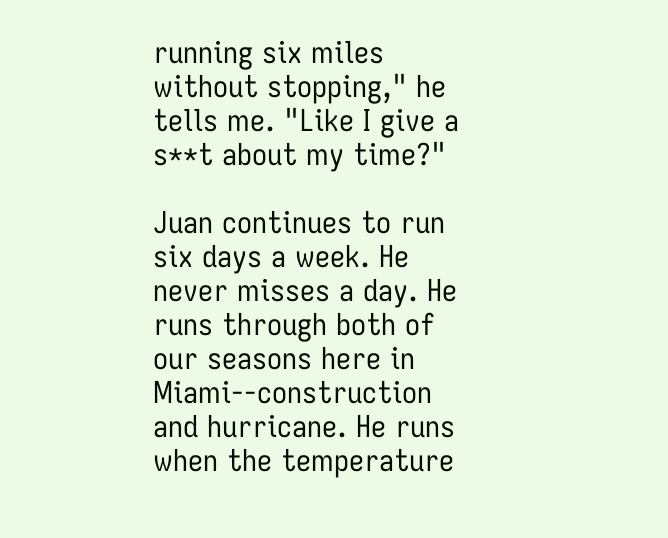running six miles without stopping," he tells me. "Like I give a s**t about my time?"

Juan continues to run six days a week. He never misses a day. He runs through both of our seasons here in Miami--construction and hurricane. He runs when the temperature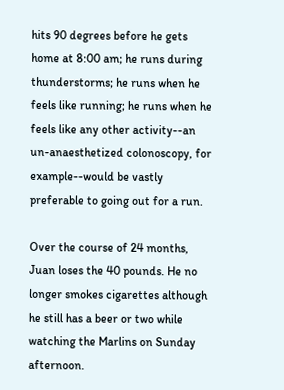hits 90 degrees before he gets home at 8:00 am; he runs during thunderstorms; he runs when he feels like running; he runs when he feels like any other activity--an un-anaesthetized colonoscopy, for example--would be vastly preferable to going out for a run.

Over the course of 24 months, Juan loses the 40 pounds. He no longer smokes cigarettes although he still has a beer or two while watching the Marlins on Sunday afternoon.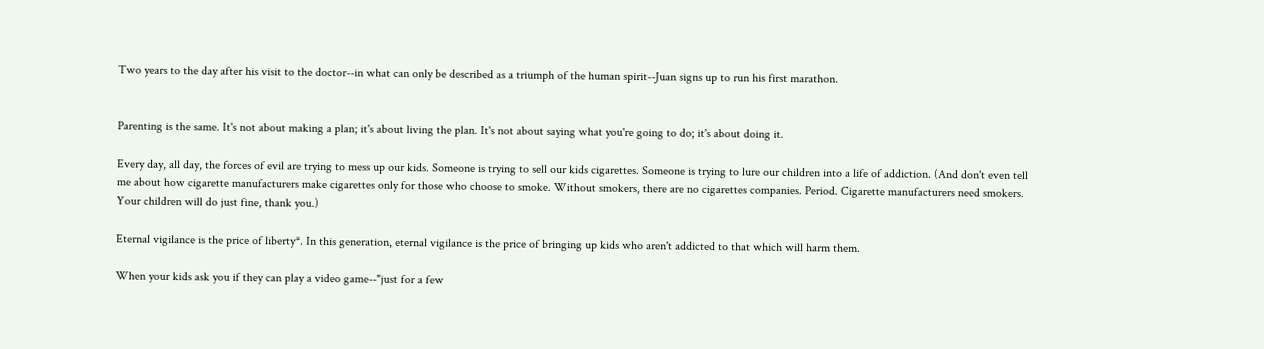Two years to the day after his visit to the doctor--in what can only be described as a triumph of the human spirit--Juan signs up to run his first marathon.


Parenting is the same. It's not about making a plan; it's about living the plan. It's not about saying what you're going to do; it's about doing it.

Every day, all day, the forces of evil are trying to mess up our kids. Someone is trying to sell our kids cigarettes. Someone is trying to lure our children into a life of addiction. (And don't even tell me about how cigarette manufacturers make cigarettes only for those who choose to smoke. Without smokers, there are no cigarettes companies. Period. Cigarette manufacturers need smokers. Your children will do just fine, thank you.)

Eternal vigilance is the price of liberty*. In this generation, eternal vigilance is the price of bringing up kids who aren't addicted to that which will harm them.

When your kids ask you if they can play a video game--"just for a few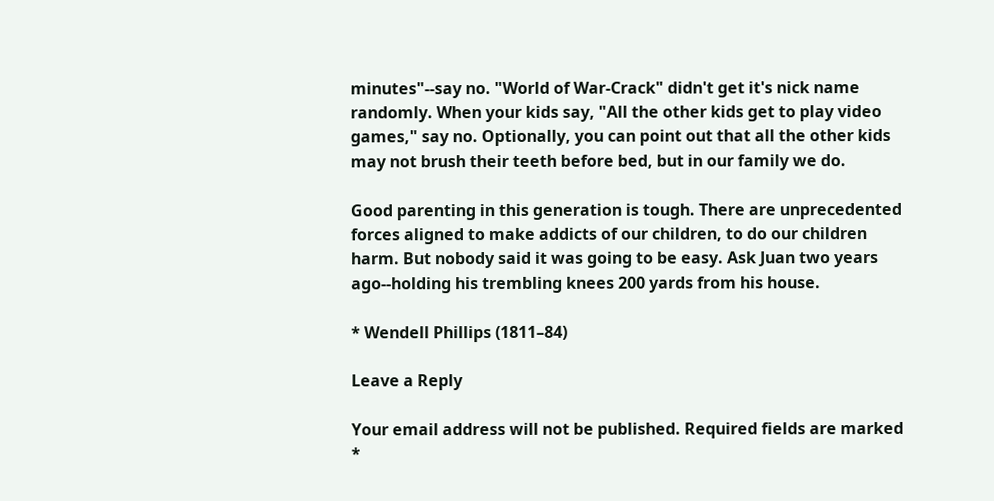minutes"--say no. "World of War-Crack" didn't get it's nick name randomly. When your kids say, "All the other kids get to play video games," say no. Optionally, you can point out that all the other kids may not brush their teeth before bed, but in our family we do.

Good parenting in this generation is tough. There are unprecedented forces aligned to make addicts of our children, to do our children harm. But nobody said it was going to be easy. Ask Juan two years ago--holding his trembling knees 200 yards from his house.

* Wendell Phillips (1811–84)

Leave a Reply

Your email address will not be published. Required fields are marked *